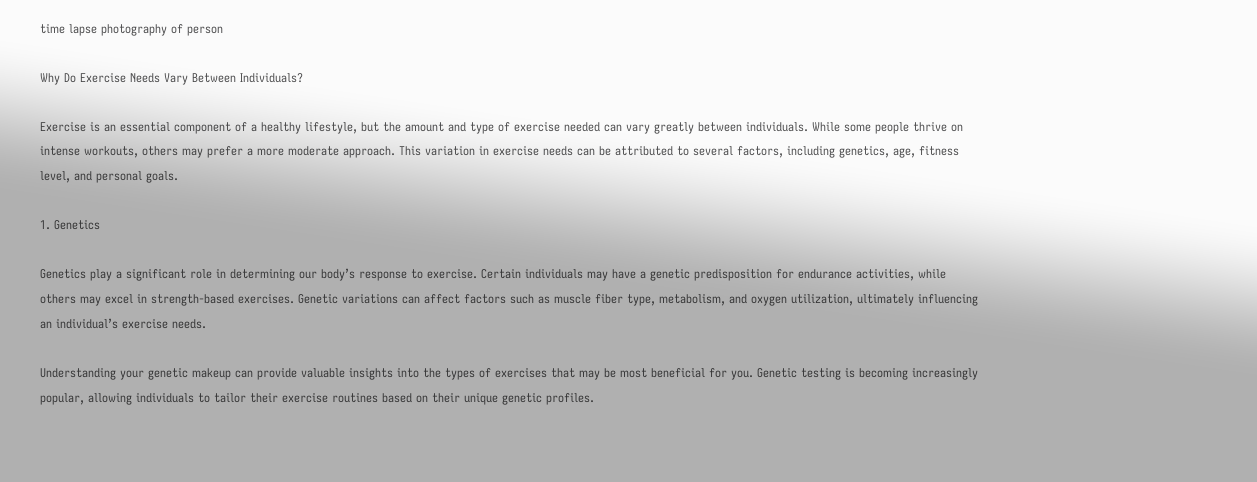time lapse photography of person

Why Do Exercise Needs Vary Between Individuals?

Exercise is an essential component of a healthy lifestyle, but the amount and type of exercise needed can vary greatly between individuals. While some people thrive on intense workouts, others may prefer a more moderate approach. This variation in exercise needs can be attributed to several factors, including genetics, age, fitness level, and personal goals.

1. Genetics

Genetics play a significant role in determining our body’s response to exercise. Certain individuals may have a genetic predisposition for endurance activities, while others may excel in strength-based exercises. Genetic variations can affect factors such as muscle fiber type, metabolism, and oxygen utilization, ultimately influencing an individual’s exercise needs.

Understanding your genetic makeup can provide valuable insights into the types of exercises that may be most beneficial for you. Genetic testing is becoming increasingly popular, allowing individuals to tailor their exercise routines based on their unique genetic profiles.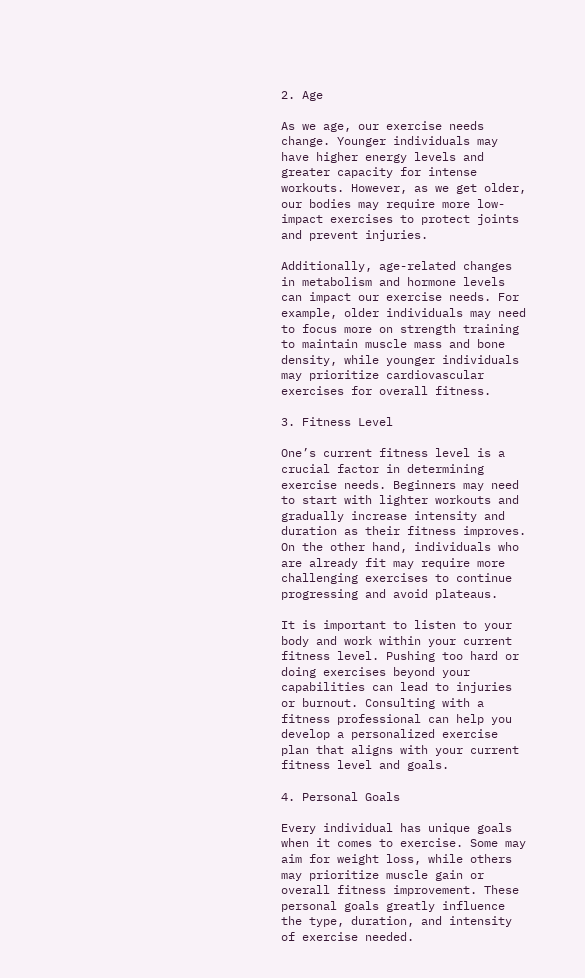2. Age

As we age, our exercise needs change. Younger individuals may have higher energy levels and greater capacity for intense workouts. However, as we get older, our bodies may require more low-impact exercises to protect joints and prevent injuries.

Additionally, age-related changes in metabolism and hormone levels can impact our exercise needs. For example, older individuals may need to focus more on strength training to maintain muscle mass and bone density, while younger individuals may prioritize cardiovascular exercises for overall fitness.

3. Fitness Level

One’s current fitness level is a crucial factor in determining exercise needs. Beginners may need to start with lighter workouts and gradually increase intensity and duration as their fitness improves. On the other hand, individuals who are already fit may require more challenging exercises to continue progressing and avoid plateaus.

It is important to listen to your body and work within your current fitness level. Pushing too hard or doing exercises beyond your capabilities can lead to injuries or burnout. Consulting with a fitness professional can help you develop a personalized exercise plan that aligns with your current fitness level and goals.

4. Personal Goals

Every individual has unique goals when it comes to exercise. Some may aim for weight loss, while others may prioritize muscle gain or overall fitness improvement. These personal goals greatly influence the type, duration, and intensity of exercise needed.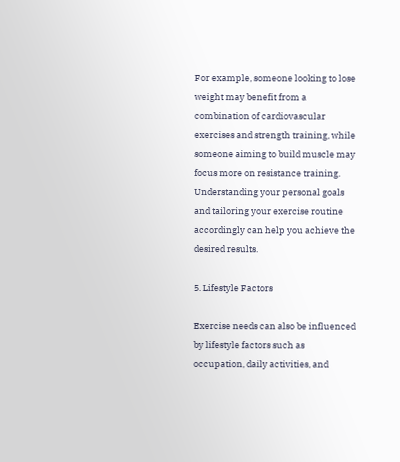For example, someone looking to lose weight may benefit from a combination of cardiovascular exercises and strength training, while someone aiming to build muscle may focus more on resistance training. Understanding your personal goals and tailoring your exercise routine accordingly can help you achieve the desired results.

5. Lifestyle Factors

Exercise needs can also be influenced by lifestyle factors such as occupation, daily activities, and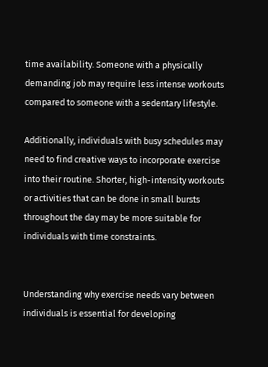time availability. Someone with a physically demanding job may require less intense workouts compared to someone with a sedentary lifestyle.

Additionally, individuals with busy schedules may need to find creative ways to incorporate exercise into their routine. Shorter, high-intensity workouts or activities that can be done in small bursts throughout the day may be more suitable for individuals with time constraints.


Understanding why exercise needs vary between individuals is essential for developing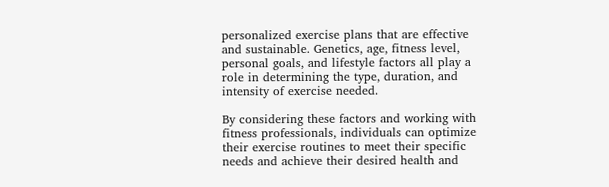personalized exercise plans that are effective and sustainable. Genetics, age, fitness level, personal goals, and lifestyle factors all play a role in determining the type, duration, and intensity of exercise needed.

By considering these factors and working with fitness professionals, individuals can optimize their exercise routines to meet their specific needs and achieve their desired health and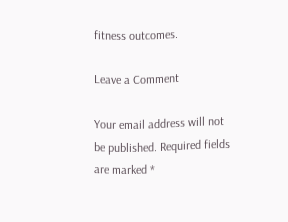fitness outcomes.

Leave a Comment

Your email address will not be published. Required fields are marked *